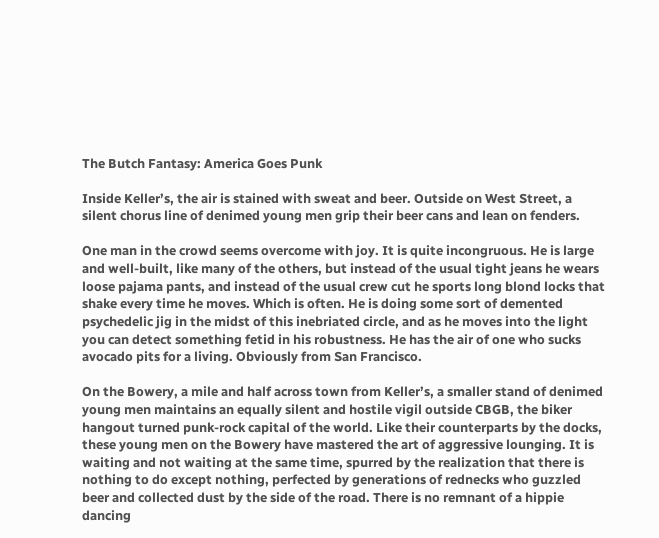The Butch Fantasy: America Goes Punk

Inside Keller’s, the air is stained with sweat and beer. Outside on West Street, a silent chorus line of denimed young men grip their beer cans and lean on fenders.

One man in the crowd seems overcome with joy. It is quite incongruous. He is large and well-built, like many of the others, but instead of the usual tight jeans he wears loose pajama pants, and instead of the usual crew cut he sports long blond locks that shake every time he moves. Which is often. He is doing some sort of demented psychedelic jig in the midst of this inebriated circle, and as he moves into the light you can detect something fetid in his robustness. He has the air of one who sucks avocado pits for a living. Obviously from San Francisco.

On the Bowery, a mile and half across town from Keller’s, a smaller stand of denimed young men maintains an equally silent and hostile vigil outside CBGB, the biker hangout turned punk-rock capital of the world. Like their counterparts by the docks, these young men on the Bowery have mastered the art of aggressive lounging. It is waiting and not waiting at the same time, spurred by the realization that there is nothing to do except nothing, perfected by generations of rednecks who guzzled beer and collected dust by the side of the road. There is no remnant of a hippie dancing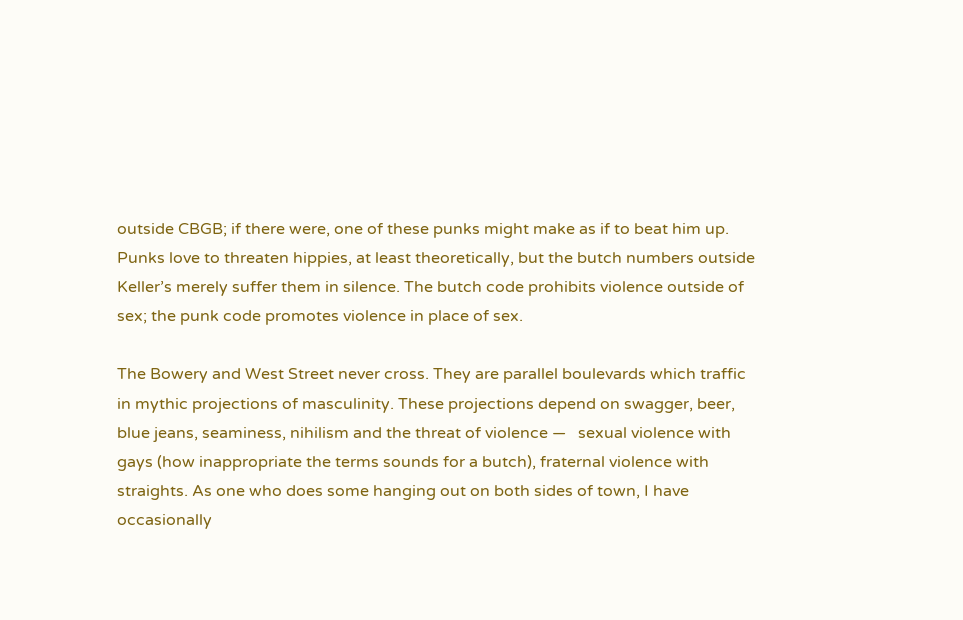outside CBGB; if there were, one of these punks might make as if to beat him up. Punks love to threaten hippies, at least theoretically, but the butch numbers outside Keller’s merely suffer them in silence. The butch code prohibits violence outside of sex; the punk code promotes violence in place of sex.

The Bowery and West Street never cross. They are parallel boulevards which traffic in mythic projections of masculinity. These projections depend on swagger, beer, blue jeans, seaminess, nihilism and the threat of violence —   sexual violence with gays (how inappropriate the terms sounds for a butch), fraternal violence with straights. As one who does some hanging out on both sides of town, I have occasionally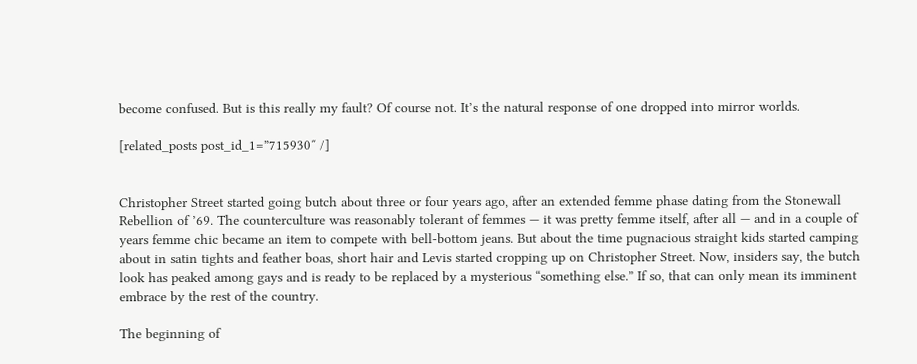become confused. But is this really my fault? Of course not. It’s the natural response of one dropped into mirror worlds.

[related_posts post_id_1=”715930″ /]


Christopher Street started going butch about three or four years ago, after an extended femme phase dating from the Stonewall Rebellion of ’69. The counterculture was reasonably tolerant of femmes — it was pretty femme itself, after all — and in a couple of years femme chic became an item to compete with bell-bottom jeans. But about the time pugnacious straight kids started camping about in satin tights and feather boas, short hair and Levis started cropping up on Christopher Street. Now, insiders say, the butch look has peaked among gays and is ready to be replaced by a mysterious “something else.” If so, that can only mean its imminent embrace by the rest of the country.

The beginning of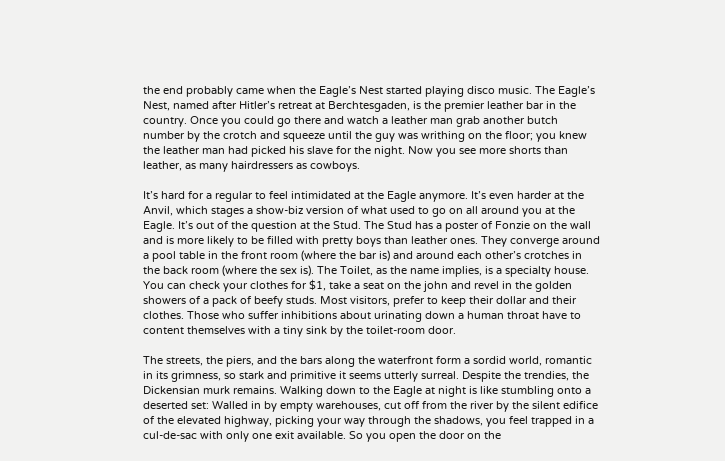the end probably came when the Eagle’s Nest started playing disco music. The Eagle’s Nest, named after Hitler’s retreat at Berchtesgaden, is the premier leather bar in the country. Once you could go there and watch a leather man grab another butch number by the crotch and squeeze until the guy was writhing on the floor; you knew the leather man had picked his slave for the night. Now you see more shorts than leather, as many hairdressers as cowboys.

It’s hard for a regular to feel intimidated at the Eagle anymore. It’s even harder at the Anvil, which stages a show-biz version of what used to go on all around you at the Eagle. It’s out of the question at the Stud. The Stud has a poster of Fonzie on the wall and is more likely to be filled with pretty boys than leather ones. They converge around a pool table in the front room (where the bar is) and around each other’s crotches in the back room (where the sex is). The Toilet, as the name implies, is a specialty house. You can check your clothes for $1, take a seat on the john and revel in the golden showers of a pack of beefy studs. Most visitors, prefer to keep their dollar and their clothes. Those who suffer inhibitions about urinating down a human throat have to content themselves with a tiny sink by the toilet-room door.

The streets, the piers, and the bars along the waterfront form a sordid world, romantic in its grimness, so stark and primitive it seems utterly surreal. Despite the trendies, the Dickensian murk remains. Walking down to the Eagle at night is like stumbling onto a deserted set: Walled in by empty warehouses, cut off from the river by the silent edifice of the elevated highway, picking your way through the shadows, you feel trapped in a cul-de-sac with only one exit available. So you open the door on the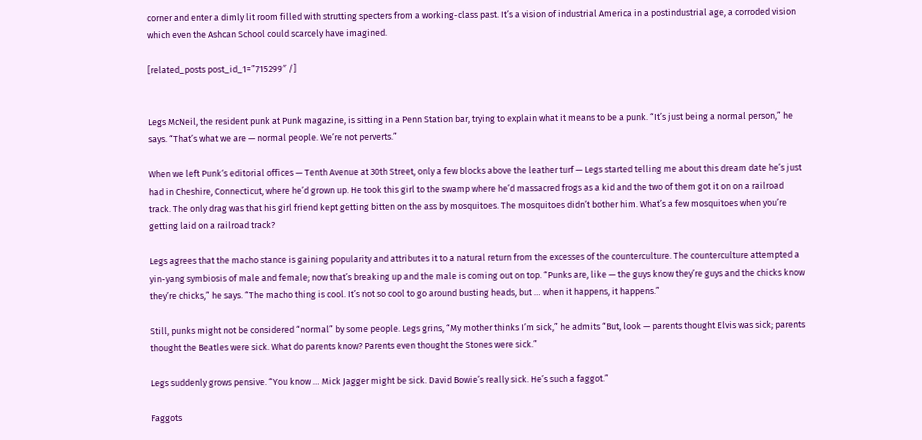corner and enter a dimly lit room filled with strutting specters from a working-class past. It’s a vision of industrial America in a postindustrial age, a corroded vision which even the Ashcan School could scarcely have imagined.

[related_posts post_id_1=”715299″ /]


Legs McNeil, the resident punk at Punk magazine, is sitting in a Penn Station bar, trying to explain what it means to be a punk. “It’s just being a normal person,” he says. “That’s what we are — normal people. We’re not perverts.”

When we left Punk‘s editorial offices — Tenth Avenue at 30th Street, only a few blocks above the leather turf — Legs started telling me about this dream date he’s just had in Cheshire, Connecticut, where he’d grown up. He took this girl to the swamp where he’d massacred frogs as a kid and the two of them got it on on a railroad track. The only drag was that his girl friend kept getting bitten on the ass by mosquitoes. The mosquitoes didn’t bother him. What’s a few mosquitoes when you’re getting laid on a railroad track?

Legs agrees that the macho stance is gaining popularity and attributes it to a natural return from the excesses of the counterculture. The counterculture attempted a yin-yang symbiosis of male and female; now that’s breaking up and the male is coming out on top. “Punks are, like — the guys know they’re guys and the chicks know they’re chicks,” he says. “The macho thing is cool. It’s not so cool to go around busting heads, but … when it happens, it happens.”

Still, punks might not be considered “normal” by some people. Legs grins, “My mother thinks I’m sick,” he admits “But, look — parents thought Elvis was sick; parents thought the Beatles were sick. What do parents know? Parents even thought the Stones were sick.”

Legs suddenly grows pensive. “You know … Mick Jagger might be sick. David Bowie’s really sick. He’s such a faggot.”

Faggots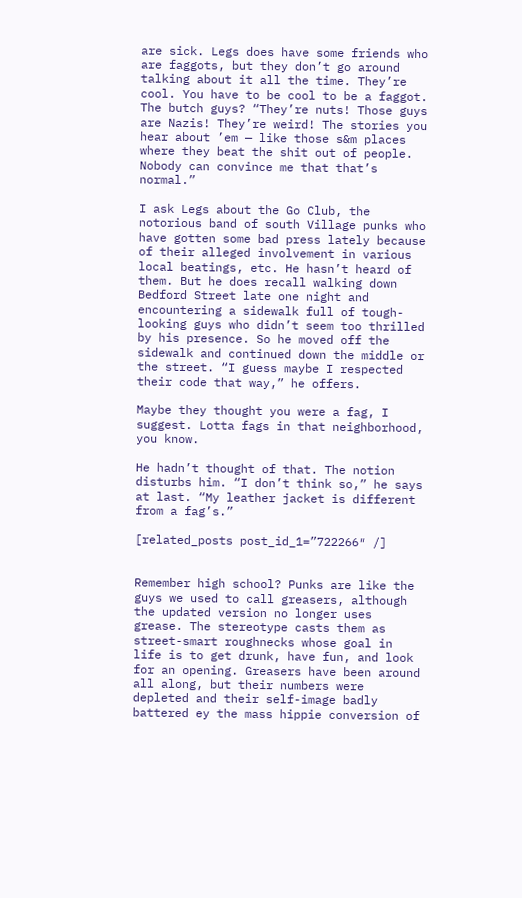are sick. Legs does have some friends who are faggots, but they don’t go around talking about it all the time. They’re cool. You have to be cool to be a faggot. The butch guys? “They’re nuts! Those guys are Nazis! They’re weird! The stories you hear about ’em — like those s&m places where they beat the shit out of people. Nobody can convince me that that’s normal.”

I ask Legs about the Go Club, the notorious band of south Village punks who have gotten some bad press lately because of their alleged involvement in various local beatings, etc. He hasn’t heard of them. But he does recall walking down Bedford Street late one night and encountering a sidewalk full of tough-looking guys who didn’t seem too thrilled by his presence. So he moved off the sidewalk and continued down the middle or the street. “I guess maybe I respected their code that way,” he offers.

Maybe they thought you were a fag, I suggest. Lotta fags in that neighborhood, you know.

He hadn’t thought of that. The notion disturbs him. “I don’t think so,” he says at last. “My leather jacket is different from a fag’s.”

[related_posts post_id_1=”722266″ /]


Remember high school? Punks are like the guys we used to call greasers, although the updated version no longer uses grease. The stereotype casts them as street-smart roughnecks whose goal in life is to get drunk, have fun, and look for an opening. Greasers have been around all along, but their numbers were depleted and their self-image badly battered ey the mass hippie conversion of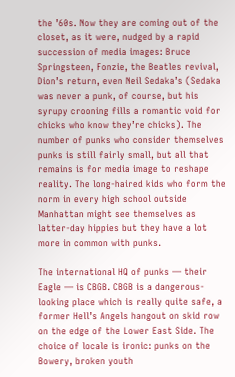the ’60s. Now they are coming out of the closet, as it were, nudged by a rapid succession of media images: Bruce Springsteen, Fonzie, the Beatles revival, Dion’s return, even Neil Sedaka’s (Sedaka was never a punk, of course, but his syrupy crooning fills a romantic void for chicks who know they’re chicks). The number of punks who consider themselves punks is still fairly small, but all that remains is for media image to reshape reality. The long-haired kids who form the norm in every high school outside Manhattan might see themselves as latter-day hippies but they have a lot more in common with punks.

The international HQ of punks — their Eagle — is CBGB. CBGB is a dangerous-looking place which is really quite safe, a former Hell’s Angels hangout on skid row on the edge of the Lower East Side. The choice of locale is ironic: punks on the Bowery, broken youth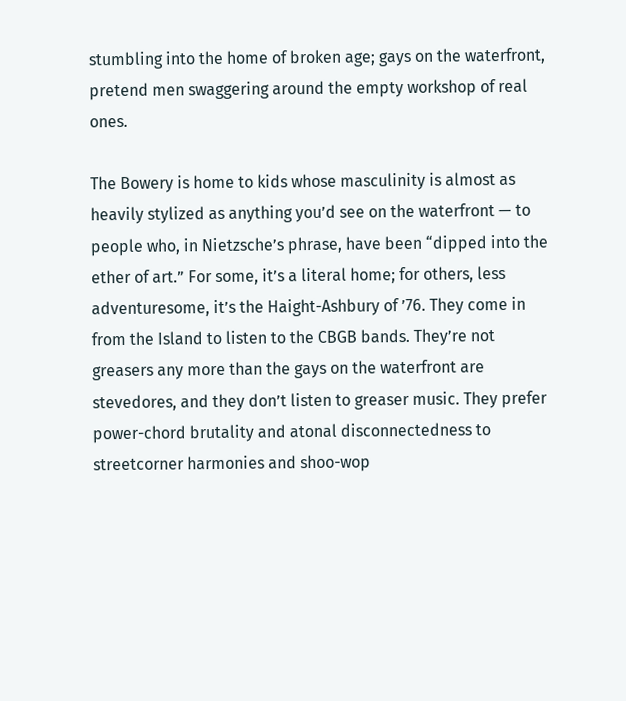stumbling into the home of broken age; gays on the waterfront, pretend men swaggering around the empty workshop of real ones.

The Bowery is home to kids whose masculinity is almost as heavily stylized as anything you’d see on the waterfront — to people who, in Nietzsche’s phrase, have been “dipped into the ether of art.” For some, it’s a literal home; for others, less adventuresome, it’s the Haight-Ashbury of ’76. They come in from the Island to listen to the CBGB bands. They’re not greasers any more than the gays on the waterfront are stevedores, and they don’t listen to greaser music. They prefer power-chord brutality and atonal disconnectedness to streetcorner harmonies and shoo-wop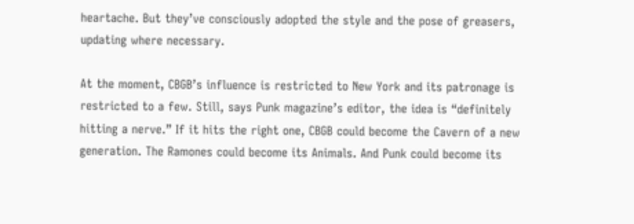heartache. But they’ve consciously adopted the style and the pose of greasers, updating where necessary.

At the moment, CBGB’s influence is restricted to New York and its patronage is restricted to a few. Still, says Punk magazine’s editor, the idea is “definitely hitting a nerve.” If it hits the right one, CBGB could become the Cavern of a new generation. The Ramones could become its Animals. And Punk could become its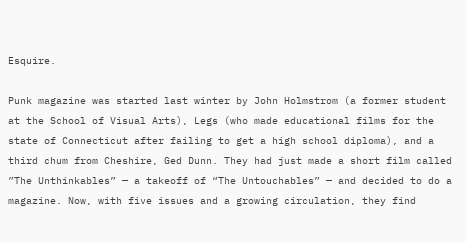Esquire.

Punk magazine was started last winter by John Holmstrom (a former student at the School of Visual Arts), Legs (who made educational films for the state of Connecticut after failing to get a high school diploma), and a third chum from Cheshire, Ged Dunn. They had just made a short film called ”The Unthinkables” — a takeoff of “The Untouchables” — and decided to do a magazine. Now, with five issues and a growing circulation, they find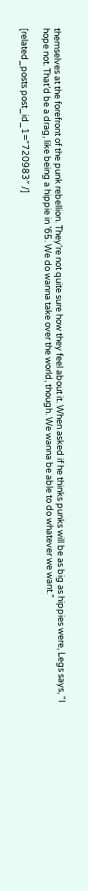themselves at the forefront of the punk rebellion. They’re not quite sure how they feel about it. When asked if he thinks punks will be as big as hippies were, Legs says, “I hope not. That’d be a drag, like being a hippie in ’65. We do wanna take over the world, though. We wanna be able to do whatever we want.”

[related_posts post_id_1=”720983″ /]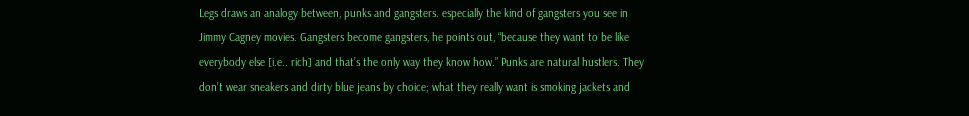Legs draws an analogy between, punks and gangsters. especially the kind of gangsters you see in Jimmy Cagney movies. Gangsters become gangsters, he points out, “because they want to be like everybody else [i.e.. rich] and that’s the only way they know how.” Punks are natural hustlers. They don’t wear sneakers and dirty blue jeans by choice; what they really want is smoking jackets and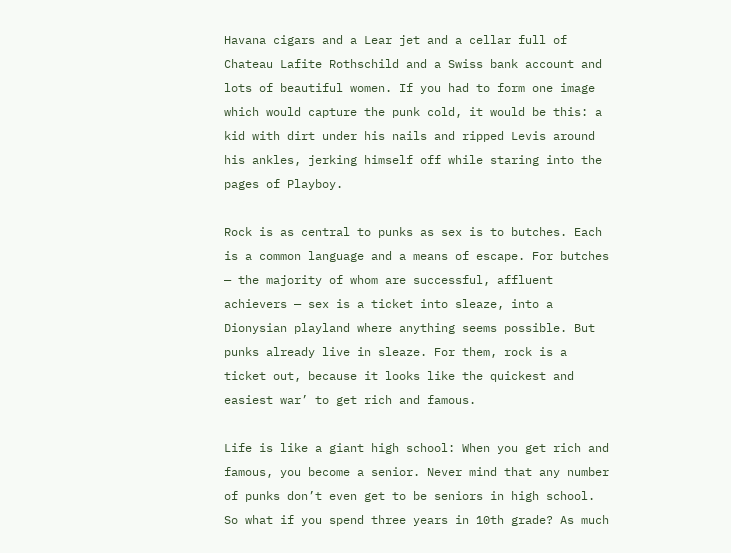Havana cigars and a Lear jet and a cellar full of Chateau Lafite Rothschild and a Swiss bank account and lots of beautiful women. If you had to form one image which would capture the punk cold, it would be this: a kid with dirt under his nails and ripped Levis around his ankles, jerking himself off while staring into the pages of Playboy.

Rock is as central to punks as sex is to butches. Each is a common language and a means of escape. For butches — the majority of whom are successful, affluent achievers — sex is a ticket into sleaze, into a Dionysian playland where anything seems possible. But punks already live in sleaze. For them, rock is a ticket out, because it looks like the quickest and easiest war’ to get rich and famous.

Life is like a giant high school: When you get rich and famous, you become a senior. Never mind that any number of punks don’t even get to be seniors in high school. So what if you spend three years in 10th grade? As much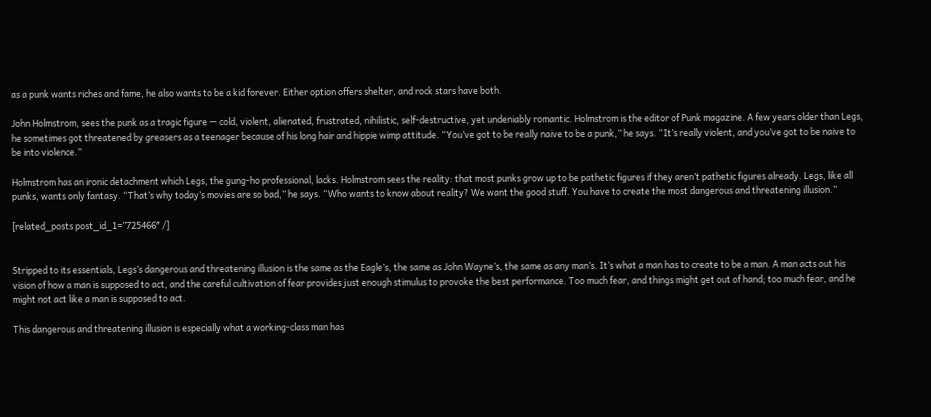as a punk wants riches and fame, he also wants to be a kid forever. Either option offers shelter, and rock stars have both.

John Holmstrom, sees the punk as a tragic figure — cold, violent, alienated, frustrated, nihilistic, self-destructive, yet undeniably romantic. Holmstrom is the editor of Punk magazine. A few years older than Legs, he sometimes got threatened by greasers as a teenager because of his long hair and hippie wimp attitude. “You’ve got to be really naive to be a punk,” he says. “It’s really violent, and you’ve got to be naive to be into violence.”

Holmstrom has an ironic detachment which Legs, the gung-ho professional, lacks. Holmstrom sees the reality: that most punks grow up to be pathetic figures if they aren’t pathetic figures already. Legs, like all punks, wants only fantasy. “That’s why today’s movies are so bad,” he says. “Who wants to know about reality? We want the good stuff. You have to create the most dangerous and threatening illusion.”

[related_posts post_id_1=”725466″ /]


Stripped to its essentials, Legs’s dangerous and threatening illusion is the same as the Eagle’s, the same as John Wayne’s, the same as any man’s. It’s what a man has to create to be a man. A man acts out his vision of how a man is supposed to act, and the careful cultivation of fear provides just enough stimulus to provoke the best performance. Too much fear, and things might get out of hand; too much fear, and he might not act like a man is supposed to act.

This dangerous and threatening illusion is especially what a working-class man has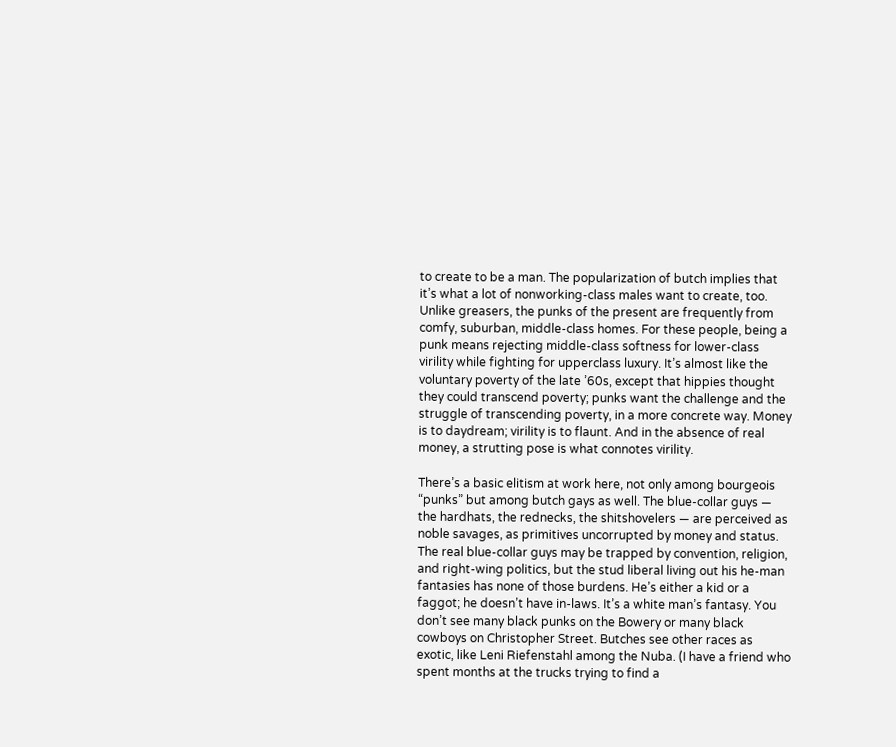to create to be a man. The popularization of butch implies that it’s what a lot of nonworking-class males want to create, too. Unlike greasers, the punks of the present are frequently from comfy, suburban, middle-class homes. For these people, being a punk means rejecting middle-class softness for lower-class virility while fighting for upperclass luxury. It’s almost like the voluntary poverty of the late ’60s, except that hippies thought they could transcend poverty; punks want the challenge and the struggle of transcending poverty, in a more concrete way. Money is to daydream; virility is to flaunt. And in the absence of real money, a strutting pose is what connotes virility.

There’s a basic elitism at work here, not only among bourgeois “punks” but among butch gays as well. The blue-collar guys — the hardhats, the rednecks, the shitshovelers — are perceived as noble savages, as primitives uncorrupted by money and status. The real blue-collar guys may be trapped by convention, religion, and right-wing politics, but the stud liberal living out his he-man fantasies has none of those burdens. He’s either a kid or a faggot; he doesn’t have in-laws. It’s a white man’s fantasy. You don’t see many black punks on the Bowery or many black cowboys on Christopher Street. Butches see other races as exotic, like Leni Riefenstahl among the Nuba. (I have a friend who spent months at the trucks trying to find a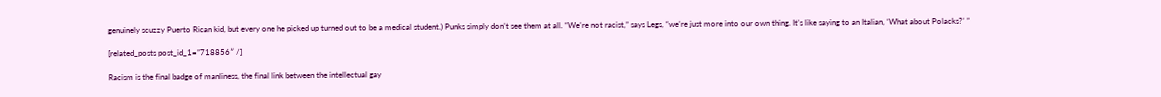genuinely scuzzy Puerto Rican kid, but every one he picked up turned out to be a medical student.) Punks simply don’t see them at all. “We’re not racist,” says Legs, “we’re just more into our own thing. It’s like saying to an Italian, ‘What about Polacks?’ ”

[related_posts post_id_1=”718856″ /]

Racism is the final badge of manliness, the final link between the intellectual gay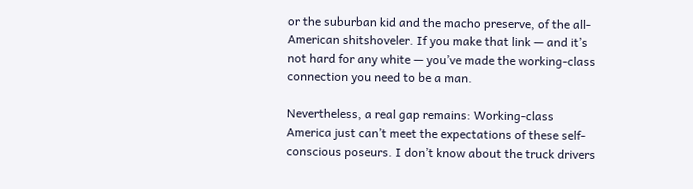or the suburban kid and the macho preserve, of the all-American shitshoveler. If you make that link — and it’s not hard for any white — you’ve made the working-class connection you need to be a man.

Nevertheless, a real gap remains: Working-class America just can’t meet the expectations of these self-conscious poseurs. I don’t know about the truck drivers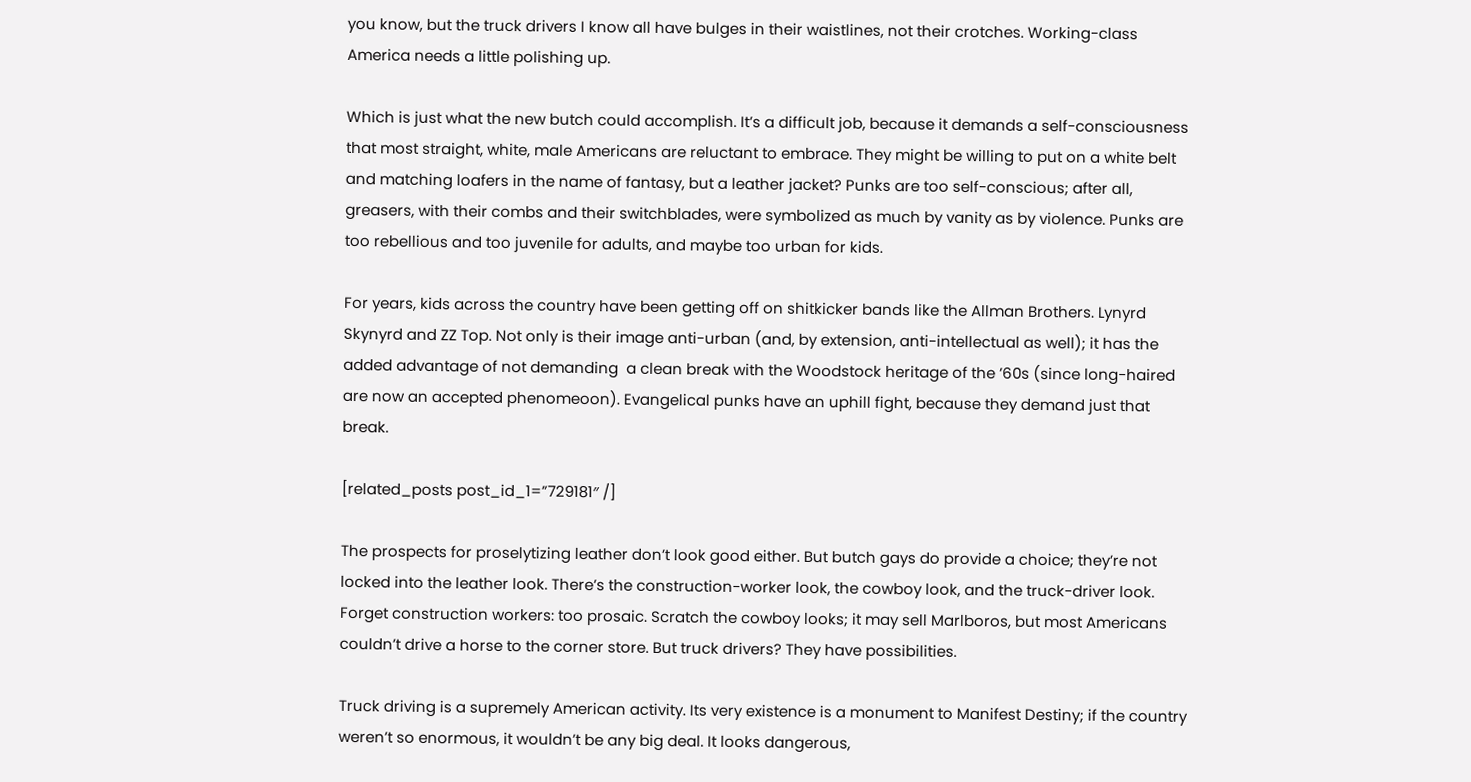you know, but the truck drivers I know all have bulges in their waistlines, not their crotches. Working-class America needs a little polishing up.

Which is just what the new butch could accomplish. It’s a difficult job, because it demands a self-consciousness that most straight, white, male Americans are reluctant to embrace. They might be willing to put on a white belt and matching loafers in the name of fantasy, but a leather jacket? Punks are too self-conscious; after all, greasers, with their combs and their switchblades, were symbolized as much by vanity as by violence. Punks are too rebellious and too juvenile for adults, and maybe too urban for kids.

For years, kids across the country have been getting off on shitkicker bands like the Allman Brothers. Lynyrd Skynyrd and ZZ Top. Not only is their image anti-urban (and, by extension, anti-intellectual as well); it has the added advantage of not demanding  a clean break with the Woodstock heritage of the ’60s (since long-haired are now an accepted phenomeoon). Evangelical punks have an uphill fight, because they demand just that break.

[related_posts post_id_1=”729181″ /]

The prospects for proselytizing leather don’t look good either. But butch gays do provide a choice; they’re not locked into the leather look. There’s the construction-worker look, the cowboy look, and the truck-driver look. Forget construction workers: too prosaic. Scratch the cowboy looks; it may sell Marlboros, but most Americans couldn’t drive a horse to the corner store. But truck drivers? They have possibilities.

Truck driving is a supremely American activity. Its very existence is a monument to Manifest Destiny; if the country weren’t so enormous, it wouldn’t be any big deal. It looks dangerous,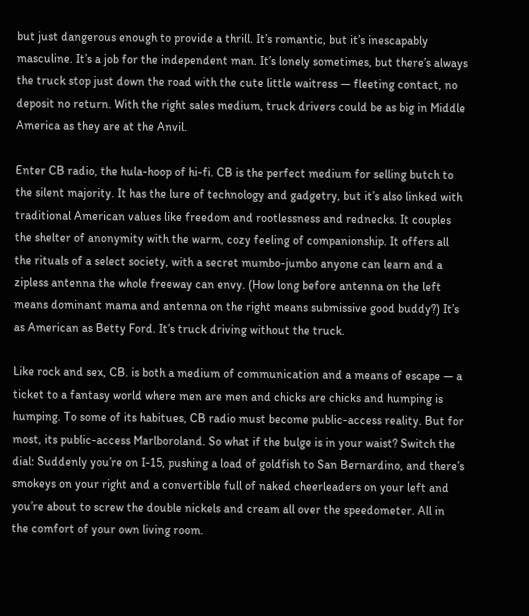but just dangerous enough to provide a thrill. It’s romantic, but it’s inescapably masculine. It’s a job for the independent man. It’s lonely sometimes, but there’s always the truck stop just down the road with the cute little waitress — fleeting contact, no deposit no return. With the right sales medium, truck drivers could be as big in Middle America as they are at the Anvil.

Enter CB radio, the hula-hoop of hi-fi. CB is the perfect medium for selling butch to the silent majority. It has the lure of technology and gadgetry, but it’s also linked with traditional American values like freedom and rootlessness and rednecks. It couples the shelter of anonymity with the warm, cozy feeling of companionship. It offers all the rituals of a select society, with a secret mumbo-jumbo anyone can learn and a zipless antenna the whole freeway can envy. (How long before antenna on the left means dominant mama and antenna on the right means submissive good buddy?) It’s as American as Betty Ford. It’s truck driving without the truck.

Like rock and sex, CB. is both a medium of communication and a means of escape — a ticket to a fantasy world where men are men and chicks are chicks and humping is humping. To some of its habitues, CB radio must become public-access reality. But for most, its public-access Marlboroland. So what if the bulge is in your waist? Switch the dial: Suddenly you’re on I-15, pushing a load of goldfish to San Bernardino, and there’s smokeys on your right and a convertible full of naked cheerleaders on your left and you’re about to screw the double nickels and cream all over the speedometer. All in the comfort of your own living room.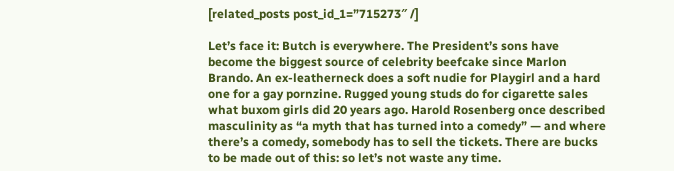[related_posts post_id_1=”715273″ /]

Let’s face it: Butch is everywhere. The President’s sons have become the biggest source of celebrity beefcake since Marlon Brando. An ex-leatherneck does a soft nudie for Playgirl and a hard one for a gay pornzine. Rugged young studs do for cigarette sales what buxom girls did 20 years ago. Harold Rosenberg once described masculinity as “a myth that has turned into a comedy” — and where there’s a comedy, somebody has to sell the tickets. There are bucks to be made out of this: so let’s not waste any time.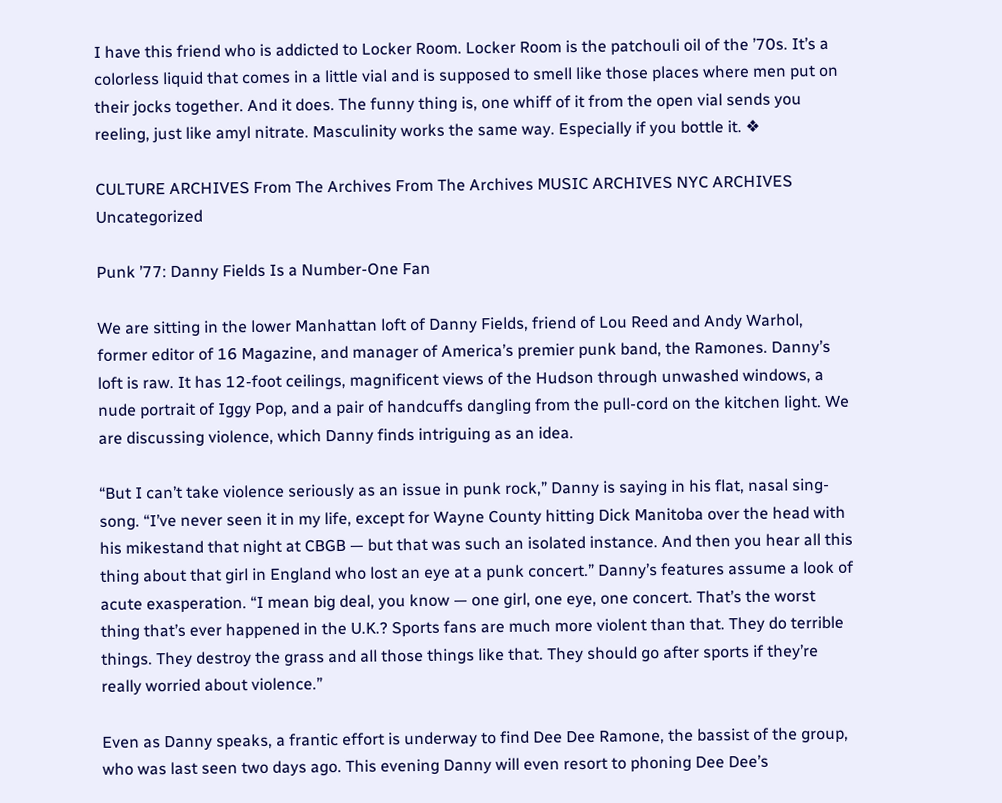I have this friend who is addicted to Locker Room. Locker Room is the patchouli oil of the ’70s. It’s a colorless liquid that comes in a little vial and is supposed to smell like those places where men put on their jocks together. And it does. The funny thing is, one whiff of it from the open vial sends you reeling, just like amyl nitrate. Masculinity works the same way. Especially if you bottle it. ❖

CULTURE ARCHIVES From The Archives From The Archives MUSIC ARCHIVES NYC ARCHIVES Uncategorized

Punk ’77: Danny Fields Is a Number-One Fan

We are sitting in the lower Manhattan loft of Danny Fields, friend of Lou Reed and Andy Warhol, former editor of 16 Magazine, and manager of America’s premier punk band, the Ramones. Danny’s loft is raw. It has 12-foot ceilings, magnificent views of the Hudson through unwashed windows, a nude portrait of Iggy Pop, and a pair of handcuffs dangling from the pull-cord on the kitchen light. We are discussing violence, which Danny finds intriguing as an idea.

“But I can’t take violence seriously as an issue in punk rock,” Danny is saying in his flat, nasal sing-song. “I’ve never seen it in my life, except for Wayne County hitting Dick Manitoba over the head with his mikestand that night at CBGB — but that was such an isolated instance. And then you hear all this thing about that girl in England who lost an eye at a punk concert.” Danny’s features assume a look of acute exasperation. “I mean big deal, you know — one girl, one eye, one concert. That’s the worst thing that’s ever happened in the U.K.? Sports fans are much more violent than that. They do terrible things. They destroy the grass and all those things like that. They should go after sports if they’re really worried about violence.”

Even as Danny speaks, a frantic effort is underway to find Dee Dee Ramone, the bassist of the group, who was last seen two days ago. This evening Danny will even resort to phoning Dee Dee’s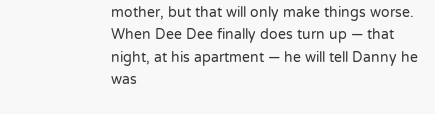mother, but that will only make things worse. When Dee Dee finally does turn up — that night, at his apartment — he will tell Danny he was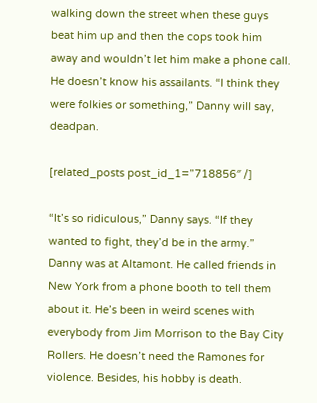walking down the street when these guys beat him up and then the cops took him away and wouldn’t let him make a phone call. He doesn’t know his assailants. “I think they were folkies or something,” Danny will say, deadpan.

[related_posts post_id_1=”718856″ /]

“It’s so ridiculous,” Danny says. “If they wanted to fight, they’d be in the army.” Danny was at Altamont. He called friends in New York from a phone booth to tell them about it. He’s been in weird scenes with everybody from Jim Morrison to the Bay City Rollers. He doesn’t need the Ramones for violence. Besides, his hobby is death.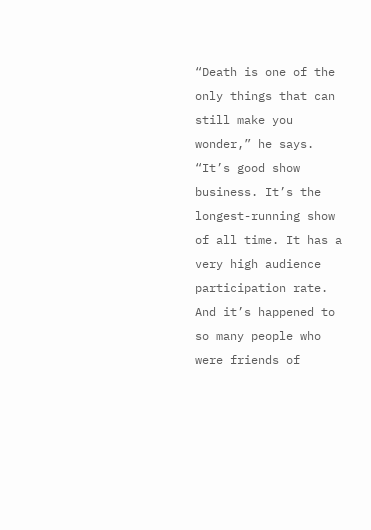“Death is one of the only things that can still make you wonder,” he says. “It’s good show business. It’s the longest-running show of all time. It has a very high audience participation rate. And it’s happened to so many people who were friends of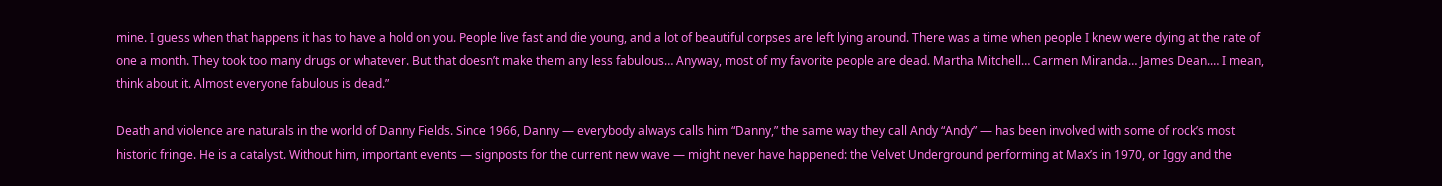mine. I guess when that happens it has to have a hold on you. People live fast and die young, and a lot of beautiful corpses are left lying around. There was a time when people I knew were dying at the rate of one a month. They took too many drugs or whatever. But that doesn’t make them any less fabulous… Anyway, most of my favorite people are dead. Martha Mitchell… Carmen Miranda… James Dean.… I mean, think about it. Almost everyone fabulous is dead.”

Death and violence are naturals in the world of Danny Fields. Since 1966, Danny — everybody always calls him “Danny,” the same way they call Andy “Andy” — has been involved with some of rock’s most historic fringe. He is a catalyst. Without him, important events — signposts for the current new wave — might never have happened: the Velvet Underground performing at Max’s in 1970, or Iggy and the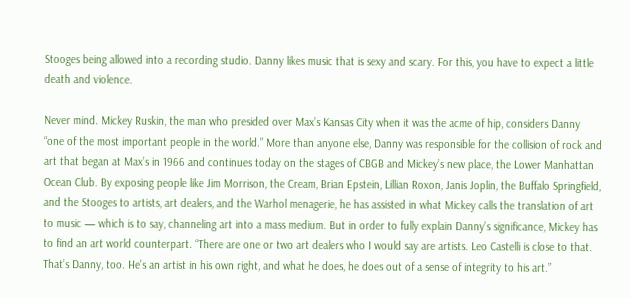Stooges being allowed into a recording studio. Danny likes music that is sexy and scary. For this, you have to expect a little death and violence.

Never mind. Mickey Ruskin, the man who presided over Max’s Kansas City when it was the acme of hip, considers Danny “one of the most important people in the world.” More than anyone else, Danny was responsible for the collision of rock and art that began at Max’s in 1966 and continues today on the stages of CBGB and Mickey’s new place, the Lower Manhattan Ocean Club. By exposing people like Jim Morrison, the Cream, Brian Epstein, Lillian Roxon, Janis Joplin, the Buffalo Springfield, and the Stooges to artists, art dealers, and the Warhol menagerie, he has assisted in what Mickey calls the translation of art to music — which is to say, channeling art into a mass medium. But in order to fully explain Danny’s significance, Mickey has to find an art world counterpart. “There are one or two art dealers who I would say are artists. Leo Castelli is close to that. That’s Danny, too. He’s an artist in his own right, and what he does, he does out of a sense of integrity to his art.”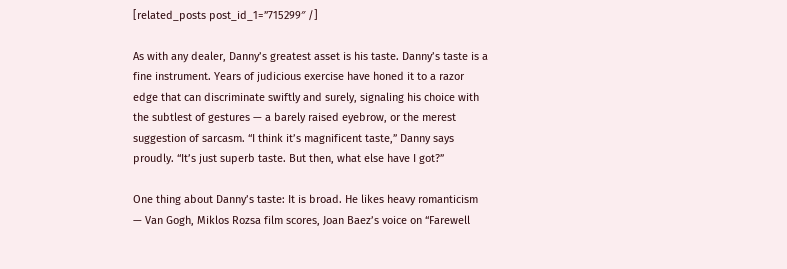[related_posts post_id_1=”715299″ /]

As with any dealer, Danny’s greatest asset is his taste. Danny’s taste is a fine instrument. Years of judicious exercise have honed it to a razor edge that can discriminate swiftly and surely, signaling his choice with the subtlest of gestures — a barely raised eyebrow, or the merest suggestion of sarcasm. “I think it’s magnificent taste,” Danny says proudly. “It’s just superb taste. But then, what else have I got?”

One thing about Danny’s taste: It is broad. He likes heavy romanticism — Van Gogh, Miklos Rozsa film scores, Joan Baez’s voice on “Farewell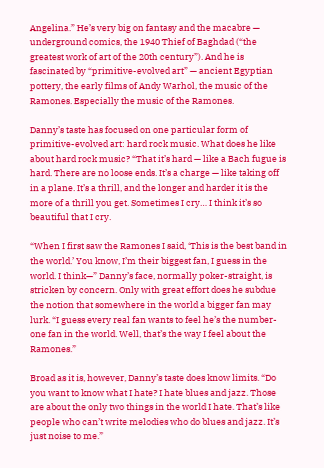Angelina.” He’s very big on fantasy and the macabre — underground comics, the 1940 Thief of Baghdad (“the greatest work of art of the 20th century”). And he is fascinated by “primitive-evolved art” — ancient Egyptian pottery, the early films of Andy Warhol, the music of the Ramones. Especially the music of the Ramones.

Danny’s taste has focused on one particular form of primitive-evolved art: hard rock music. What does he like about hard rock music? “That it’s hard — like a Bach fugue is hard. There are no loose ends. It’s a charge — like taking off in a plane. It’s a thrill, and the longer and harder it is the more of a thrill you get. Sometimes I cry… I think it’s so beautiful that I cry.

“When I first saw the Ramones I said, ‘This is the best band in the world.’ You know, I’m their biggest fan, I guess in the world. I think—” Danny’s face, normally poker-straight, is stricken by concern. Only with great effort does he subdue the notion that somewhere in the world a bigger fan may lurk. “I guess every real fan wants to feel he’s the number-one fan in the world. Well, that’s the way I feel about the Ramones.”

Broad as it is, however, Danny’s taste does know limits. “Do you want to know what I hate? I hate blues and jazz. Those are about the only two things in the world I hate. That’s like people who can’t write melodies who do blues and jazz. It’s just noise to me.”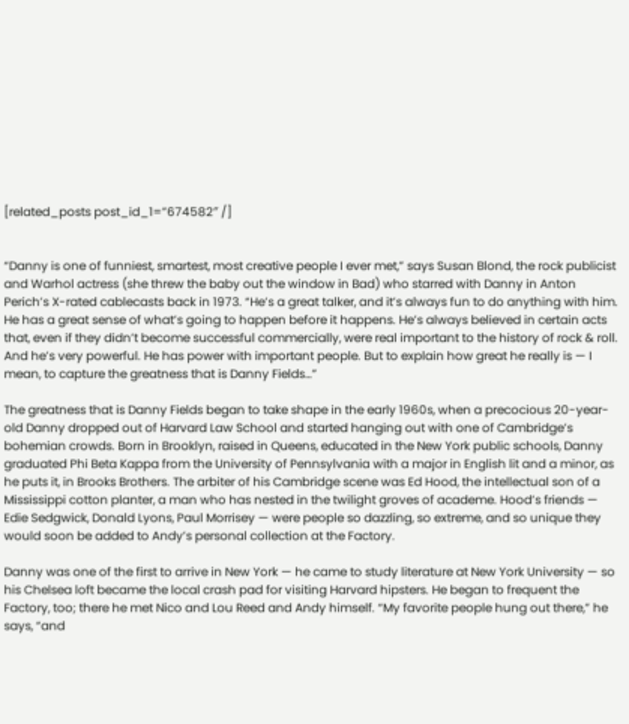[related_posts post_id_1=”674582″ /]


“Danny is one of funniest, smartest, most creative people I ever met,” says Susan Blond, the rock publicist and Warhol actress (she threw the baby out the window in Bad) who starred with Danny in Anton Perich’s X-rated cablecasts back in 1973. “He’s a great talker, and it’s always fun to do anything with him. He has a great sense of what’s going to happen before it happens. He’s always believed in certain acts that, even if they didn’t become successful commercially, were real important to the history of rock & roll. And he’s very powerful. He has power with important people. But to explain how great he really is — I mean, to capture the greatness that is Danny Fields…”

The greatness that is Danny Fields began to take shape in the early 1960s, when a precocious 20-year-old Danny dropped out of Harvard Law School and started hanging out with one of Cambridge’s bohemian crowds. Born in Brooklyn, raised in Queens, educated in the New York public schools, Danny graduated Phi Beta Kappa from the University of Pennsylvania with a major in English lit and a minor, as he puts it, in Brooks Brothers. The arbiter of his Cambridge scene was Ed Hood, the intellectual son of a Mississippi cotton planter, a man who has nested in the twilight groves of academe. Hood’s friends — Edie Sedgwick, Donald Lyons, Paul Morrisey — were people so dazzling, so extreme, and so unique they would soon be added to Andy’s personal collection at the Factory.

Danny was one of the first to arrive in New York — he came to study literature at New York University — so his Chelsea loft became the local crash pad for visiting Harvard hipsters. He began to frequent the Factory, too; there he met Nico and Lou Reed and Andy himself. “My favorite people hung out there,” he says, “and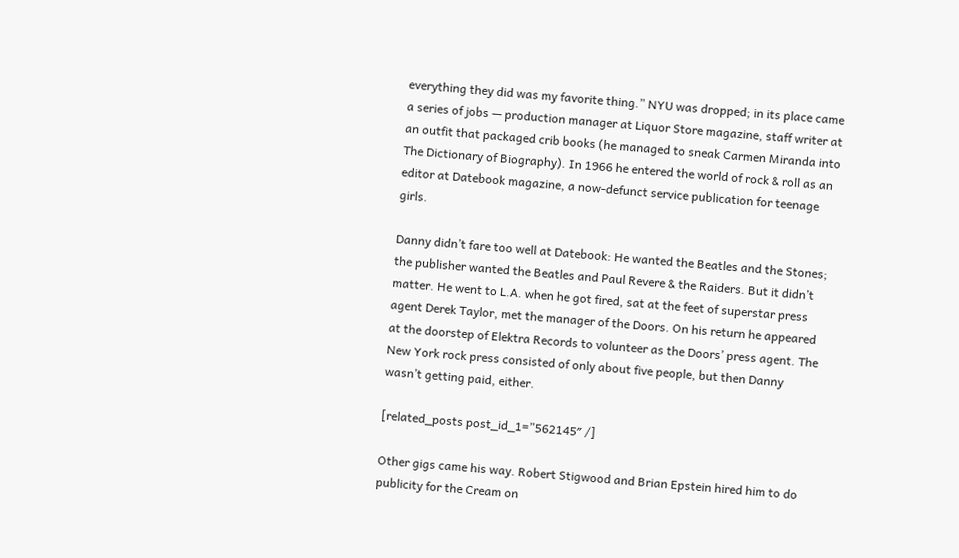everything they did was my favorite thing.” NYU was dropped; in its place came a series of jobs — production manager at Liquor Store magazine, staff writer at an outfit that packaged crib books (he managed to sneak Carmen Miranda into The Dictionary of Biography). In 1966 he entered the world of rock & roll as an editor at Datebook magazine, a now-defunct service publication for teenage girls.

Danny didn’t fare too well at Datebook: He wanted the Beatles and the Stones; the publisher wanted the Beatles and Paul Revere & the Raiders. But it didn’t matter. He went to L.A. when he got fired, sat at the feet of superstar press agent Derek Taylor, met the manager of the Doors. On his return he appeared at the doorstep of Elektra Records to volunteer as the Doors’ press agent. The New York rock press consisted of only about five people, but then Danny wasn’t getting paid, either.

[related_posts post_id_1=”562145″ /]

Other gigs came his way. Robert Stigwood and Brian Epstein hired him to do publicity for the Cream on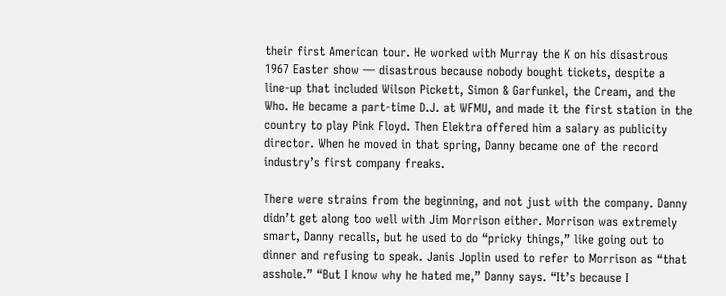their first American tour. He worked with Murray the K on his disastrous 1967 Easter show — disastrous because nobody bought tickets, despite a line-up that included Wilson Pickett, Simon & Garfunkel, the Cream, and the Who. He became a part-time D.J. at WFMU, and made it the first station in the country to play Pink Floyd. Then Elektra offered him a salary as publicity director. When he moved in that spring, Danny became one of the record industry’s first company freaks.

There were strains from the beginning, and not just with the company. Danny didn’t get along too well with Jim Morrison either. Morrison was extremely smart, Danny recalls, but he used to do “pricky things,” like going out to dinner and refusing to speak. Janis Joplin used to refer to Morrison as “that asshole.” “But I know why he hated me,” Danny says. “It’s because I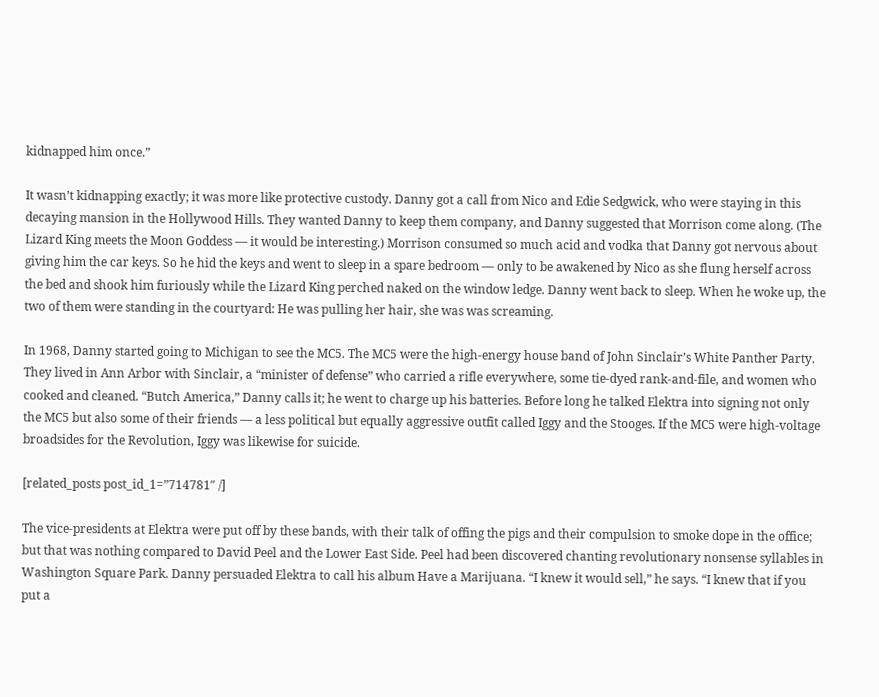kidnapped him once.”

It wasn’t kidnapping exactly; it was more like protective custody. Danny got a call from Nico and Edie Sedgwick, who were staying in this decaying mansion in the Hollywood Hills. They wanted Danny to keep them company, and Danny suggested that Morrison come along. (The Lizard King meets the Moon Goddess — it would be interesting.) Morrison consumed so much acid and vodka that Danny got nervous about giving him the car keys. So he hid the keys and went to sleep in a spare bedroom — only to be awakened by Nico as she flung herself across the bed and shook him furiously while the Lizard King perched naked on the window ledge. Danny went back to sleep. When he woke up, the two of them were standing in the courtyard: He was pulling her hair, she was was screaming.

In 1968, Danny started going to Michigan to see the MC5. The MC5 were the high-energy house band of John Sinclair’s White Panther Party. They lived in Ann Arbor with Sinclair, a “minister of defense” who carried a rifle everywhere, some tie-dyed rank-and-file, and women who cooked and cleaned. “Butch America,” Danny calls it; he went to charge up his batteries. Before long he talked Elektra into signing not only the MC5 but also some of their friends — a less political but equally aggressive outfit called Iggy and the Stooges. If the MC5 were high-voltage broadsides for the Revolution, Iggy was likewise for suicide.

[related_posts post_id_1=”714781″ /]

The vice-presidents at Elektra were put off by these bands, with their talk of offing the pigs and their compulsion to smoke dope in the office; but that was nothing compared to David Peel and the Lower East Side. Peel had been discovered chanting revolutionary nonsense syllables in Washington Square Park. Danny persuaded Elektra to call his album Have a Marijuana. “I knew it would sell,” he says. “I knew that if you put a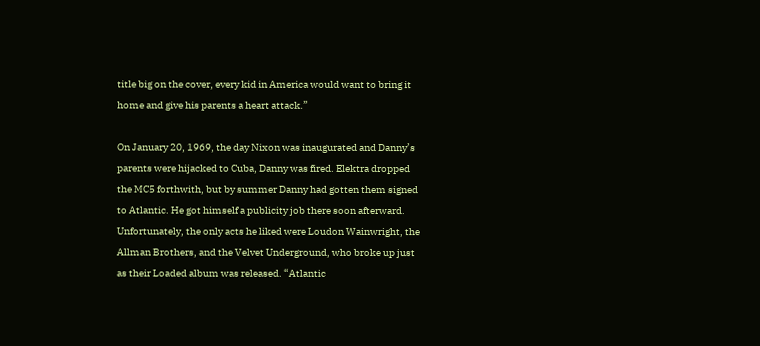title big on the cover, every kid in America would want to bring it home and give his parents a heart attack.”

On January 20, 1969, the day Nixon was inaugurated and Danny’s parents were hijacked to Cuba, Danny was fired. Elektra dropped the MC5 forthwith, but by summer Danny had gotten them signed to Atlantic. He got himself a publicity job there soon afterward. Unfortunately, the only acts he liked were Loudon Wainwright, the Allman Brothers, and the Velvet Underground, who broke up just as their Loaded album was released. “Atlantic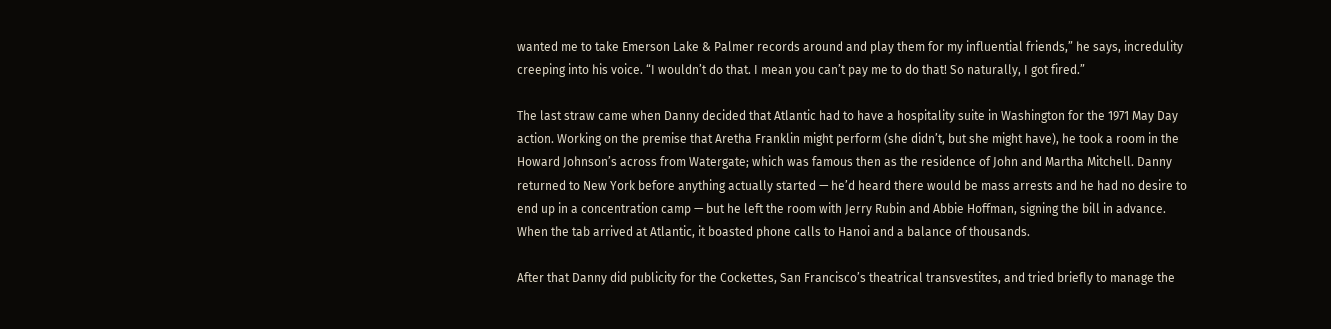wanted me to take Emerson Lake & Palmer records around and play them for my influential friends,” he says, incredulity creeping into his voice. “I wouldn’t do that. I mean you can’t pay me to do that! So naturally, I got fired.”

The last straw came when Danny decided that Atlantic had to have a hospitality suite in Washington for the 1971 May Day action. Working on the premise that Aretha Franklin might perform (she didn’t, but she might have), he took a room in the Howard Johnson’s across from Watergate; which was famous then as the residence of John and Martha Mitchell. Danny returned to New York before anything actually started — he’d heard there would be mass arrests and he had no desire to end up in a concentration camp — but he left the room with Jerry Rubin and Abbie Hoffman, signing the bill in advance. When the tab arrived at Atlantic, it boasted phone calls to Hanoi and a balance of thousands.

After that Danny did publicity for the Cockettes, San Francisco’s theatrical transvestites, and tried briefly to manage the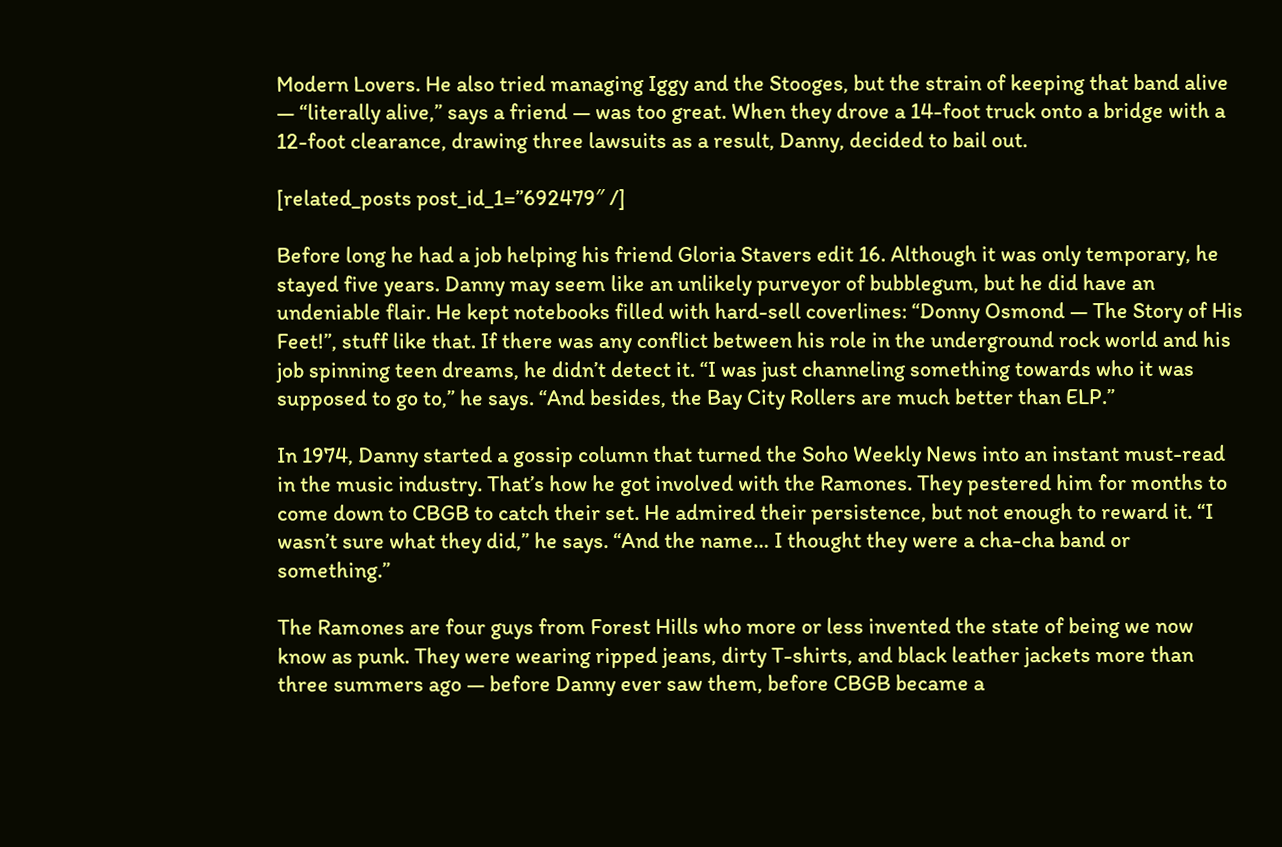Modern Lovers. He also tried managing Iggy and the Stooges, but the strain of keeping that band alive — “literally alive,” says a friend — was too great. When they drove a 14-foot truck onto a bridge with a 12-foot clearance, drawing three lawsuits as a result, Danny, decided to bail out.

[related_posts post_id_1=”692479″ /]

Before long he had a job helping his friend Gloria Stavers edit 16. Although it was only temporary, he stayed five years. Danny may seem like an unlikely purveyor of bubblegum, but he did have an undeniable flair. He kept notebooks filled with hard-sell coverlines: “Donny Osmond — The Story of His Feet!”, stuff like that. If there was any conflict between his role in the underground rock world and his job spinning teen dreams, he didn’t detect it. “I was just channeling something towards who it was supposed to go to,” he says. “And besides, the Bay City Rollers are much better than ELP.”

In 1974, Danny started a gossip column that turned the Soho Weekly News into an instant must-read in the music industry. That’s how he got involved with the Ramones. They pestered him for months to come down to CBGB to catch their set. He admired their persistence, but not enough to reward it. “I wasn’t sure what they did,” he says. “And the name… I thought they were a cha-cha band or something.”

The Ramones are four guys from Forest Hills who more or less invented the state of being we now know as punk. They were wearing ripped jeans, dirty T-shirts, and black leather jackets more than three summers ago — before Danny ever saw them, before CBGB became a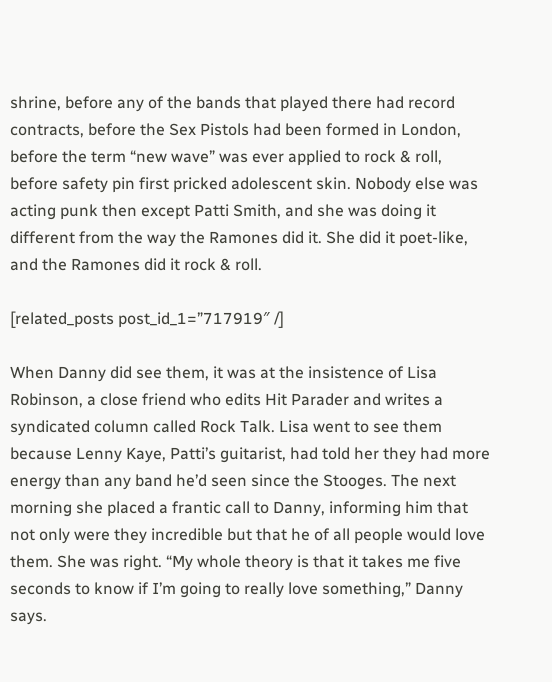shrine, before any of the bands that played there had record contracts, before the Sex Pistols had been formed in London, before the term “new wave” was ever applied to rock & roll, before safety pin first pricked adolescent skin. Nobody else was acting punk then except Patti Smith, and she was doing it different from the way the Ramones did it. She did it poet-like, and the Ramones did it rock & roll.

[related_posts post_id_1=”717919″ /]

When Danny did see them, it was at the insistence of Lisa Robinson, a close friend who edits Hit Parader and writes a syndicated column called Rock Talk. Lisa went to see them because Lenny Kaye, Patti’s guitarist, had told her they had more energy than any band he’d seen since the Stooges. The next morning she placed a frantic call to Danny, informing him that not only were they incredible but that he of all people would love them. She was right. “My whole theory is that it takes me five seconds to know if I’m going to really love something,” Danny says.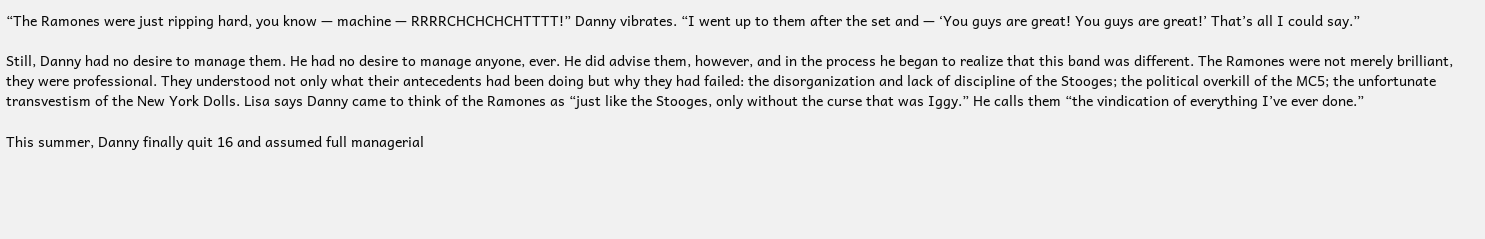“The Ramones were just ripping hard, you know — machine — RRRRCHCHCHCHTTTT!” Danny vibrates. “I went up to them after the set and — ‘You guys are great! You guys are great!’ That’s all I could say.”

Still, Danny had no desire to manage them. He had no desire to manage anyone, ever. He did advise them, however, and in the process he began to realize that this band was different. The Ramones were not merely brilliant, they were professional. They understood not only what their antecedents had been doing but why they had failed: the disorganization and lack of discipline of the Stooges; the political overkill of the MC5; the unfortunate transvestism of the New York Dolls. Lisa says Danny came to think of the Ramones as “just like the Stooges, only without the curse that was Iggy.” He calls them “the vindication of everything I’ve ever done.”

This summer, Danny finally quit 16 and assumed full managerial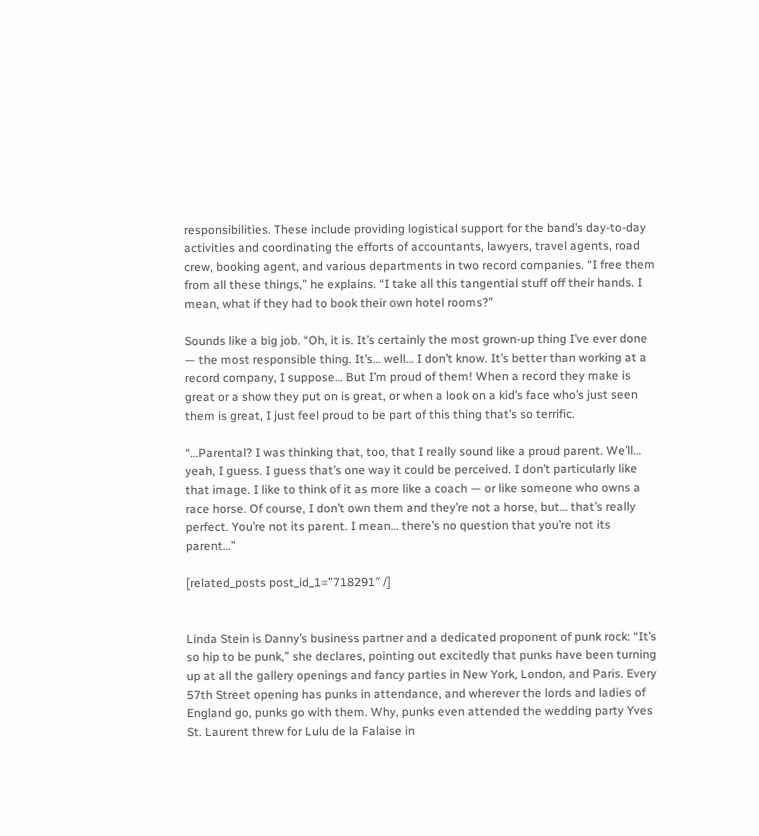responsibilities. These include providing logistical support for the band’s day-to-day activities and coordinating the efforts of accountants, lawyers, travel agents, road crew, booking agent, and various departments in two record companies. “I free them from all these things,” he explains. “I take all this tangential stuff off their hands. I mean, what if they had to book their own hotel rooms?”

Sounds like a big job. “Oh, it is. It’s certainly the most grown-up thing I’ve ever done — the most responsible thing. It’s… well… I don’t know. It’s better than working at a record company, I suppose… But I’m proud of them! When a record they make is great or a show they put on is great, or when a look on a kid’s face who’s just seen them is great, I just feel proud to be part of this thing that’s so terrific.

“…Parental? I was thinking that, too, that I really sound like a proud parent. We’ll… yeah, I guess. I guess that’s one way it could be perceived. I don’t particularly like that image. I like to think of it as more like a coach — or like someone who owns a race horse. Of course, I don’t own them and they’re not a horse, but… that’s really perfect. You’re not its parent. I mean… there’s no question that you’re not its parent…”

[related_posts post_id_1=”718291″ /]


Linda Stein is Danny’s business partner and a dedicated proponent of punk rock: “It’s so hip to be punk,” she declares, pointing out excitedly that punks have been turning up at all the gallery openings and fancy parties in New York, London, and Paris. Every 57th Street opening has punks in attendance, and wherever the lords and ladies of England go, punks go with them. Why, punks even attended the wedding party Yves St. Laurent threw for Lulu de la Falaise in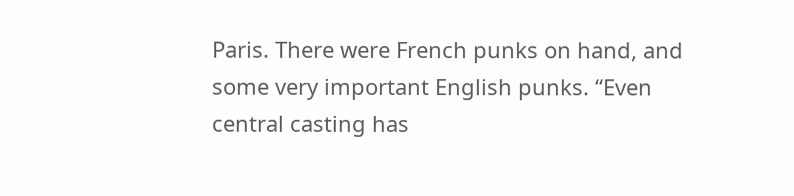Paris. There were French punks on hand, and some very important English punks. “Even central casting has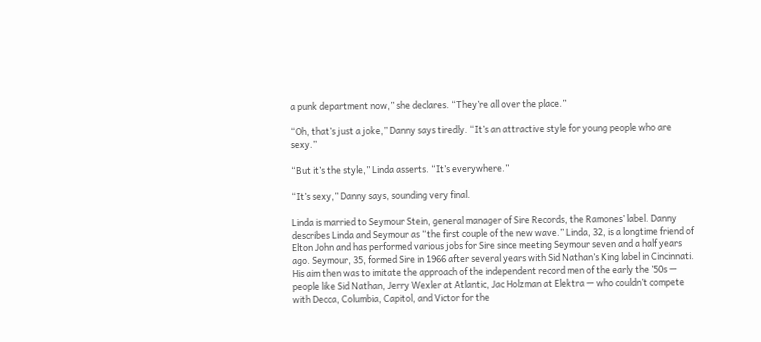a punk department now,” she declares. “They’re all over the place.”

“Oh, that’s just a joke,” Danny says tiredly. “It’s an attractive style for young people who are sexy.”

“But it’s the style,” Linda asserts. “It’s everywhere.”

“It’s sexy,” Danny says, sounding very final.

Linda is married to Seymour Stein, general manager of Sire Records, the Ramones’ label. Danny describes Linda and Seymour as “the first couple of the new wave.” Linda, 32, is a longtime friend of Elton John and has performed various jobs for Sire since meeting Seymour seven and a half years ago. Seymour, 35, formed Sire in 1966 after several years with Sid Nathan’s King label in Cincinnati. His aim then was to imitate the approach of the independent record men of the early the ’50s — people like Sid Nathan, Jerry Wexler at Atlantic, Jac Holzman at Elektra — who couldn’t compete with Decca, Columbia, Capitol, and Victor for the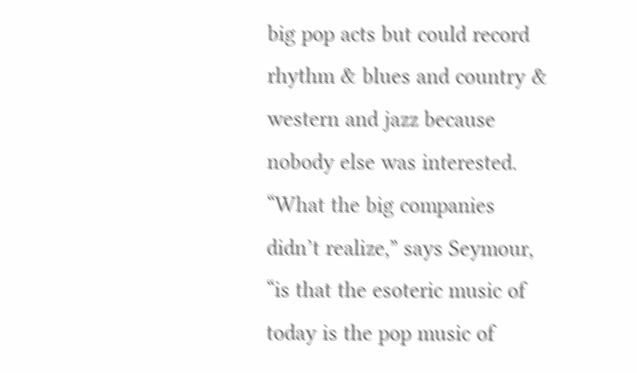big pop acts but could record rhythm & blues and country & western and jazz because nobody else was interested. “What the big companies didn’t realize,” says Seymour, “is that the esoteric music of today is the pop music of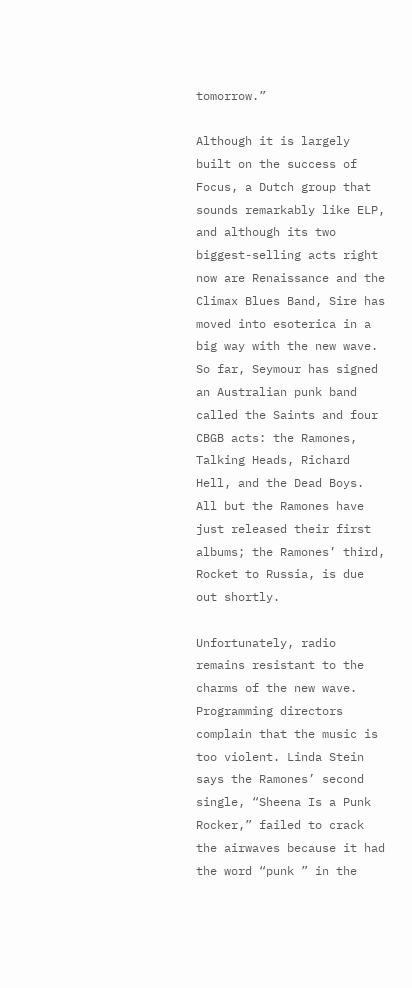tomorrow.”

Although it is largely built on the success of Focus, a Dutch group that sounds remarkably like ELP, and although its two biggest-selling acts right now are Renaissance and the Climax Blues Band, Sire has moved into esoterica in a big way with the new wave. So far, Seymour has signed an Australian punk band called the Saints and four CBGB acts: the Ramones, Talking Heads, Richard Hell, and the Dead Boys. All but the Ramones have just released their first albums; the Ramones’ third, Rocket to Russia, is due out shortly.

Unfortunately, radio remains resistant to the charms of the new wave. Programming directors complain that the music is too violent. Linda Stein says the Ramones’ second single, “Sheena Is a Punk Rocker,” failed to crack the airwaves because it had the word “punk ” in the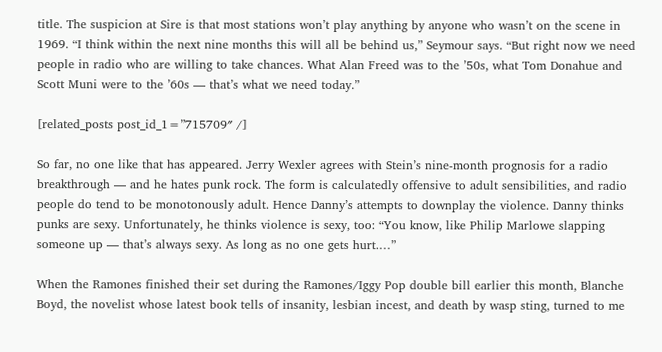title. The suspicion at Sire is that most stations won’t play anything by anyone who wasn’t on the scene in 1969. “I think within the next nine months this will all be behind us,” Seymour says. “But right now we need people in radio who are willing to take chances. What Alan Freed was to the ’50s, what Tom Donahue and Scott Muni were to the ’60s — that’s what we need today.”

[related_posts post_id_1=”715709″ /]

So far, no one like that has appeared. Jerry Wexler agrees with Stein’s nine-month prognosis for a radio breakthrough — and he hates punk rock. The form is calculatedly offensive to adult sensibilities, and radio people do tend to be monotonously adult. Hence Danny’s attempts to downplay the violence. Danny thinks punks are sexy. Unfortunately, he thinks violence is sexy, too: “You know, like Philip Marlowe slapping someone up — that’s always sexy. As long as no one gets hurt.…”

When the Ramones finished their set during the Ramones/Iggy Pop double bill earlier this month, Blanche Boyd, the novelist whose latest book tells of insanity, lesbian incest, and death by wasp sting, turned to me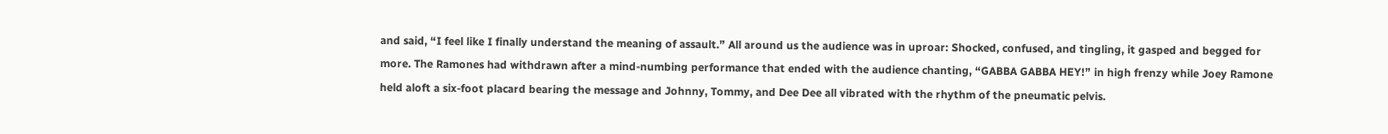and said, “I feel like I finally understand the meaning of assault.” All around us the audience was in uproar: Shocked, confused, and tingling, it gasped and begged for more. The Ramones had withdrawn after a mind-numbing performance that ended with the audience chanting, “GABBA GABBA HEY!” in high frenzy while Joey Ramone held aloft a six-foot placard bearing the message and Johnny, Tommy, and Dee Dee all vibrated with the rhythm of the pneumatic pelvis.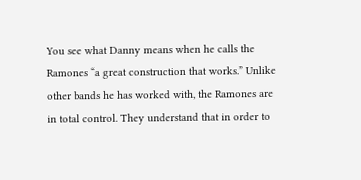You see what Danny means when he calls the Ramones “a great construction that works.” Unlike other bands he has worked with, the Ramones are in total control. They understand that in order to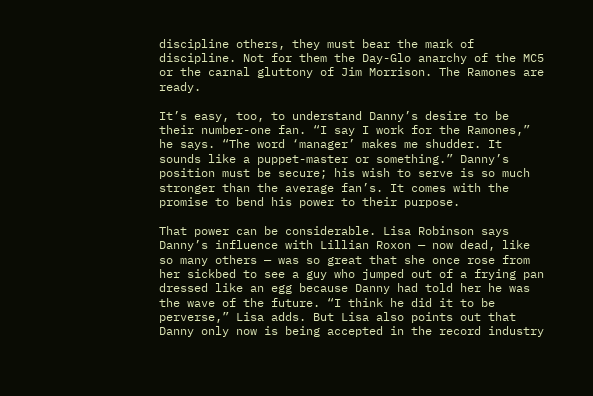discipline others, they must bear the mark of discipline. Not for them the Day-Glo anarchy of the MC5 or the carnal gluttony of Jim Morrison. The Ramones are ready.

It’s easy, too, to understand Danny’s desire to be their number-one fan. “I say I work for the Ramones,” he says. “The word ‘manager’ makes me shudder. It sounds like a puppet-master or something.” Danny’s position must be secure; his wish to serve is so much stronger than the average fan’s. It comes with the promise to bend his power to their purpose.

That power can be considerable. Lisa Robinson says Danny’s influence with Lillian Roxon — now dead, like so many others — was so great that she once rose from her sickbed to see a guy who jumped out of a frying pan dressed like an egg because Danny had told her he was the wave of the future. “I think he did it to be perverse,” Lisa adds. But Lisa also points out that Danny only now is being accepted in the record industry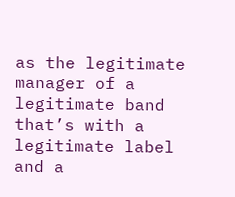as the legitimate manager of a legitimate band that’s with a legitimate label and a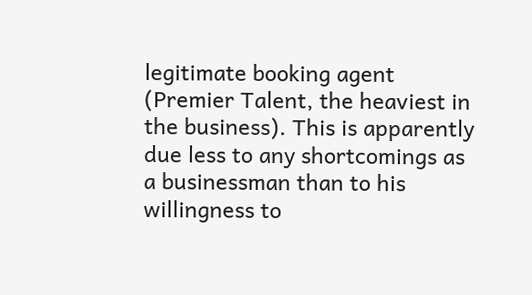legitimate booking agent (Premier Talent, the heaviest in the business). This is apparently due less to any shortcomings as a businessman than to his willingness to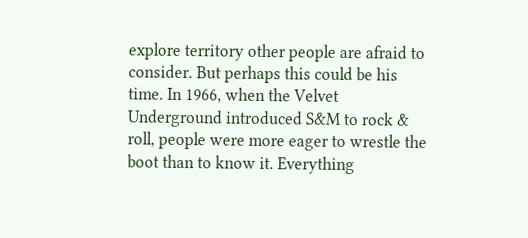explore territory other people are afraid to consider. But perhaps this could be his time. In 1966, when the Velvet Underground introduced S&M to rock & roll, people were more eager to wrestle the boot than to know it. Everything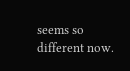seems so different now.